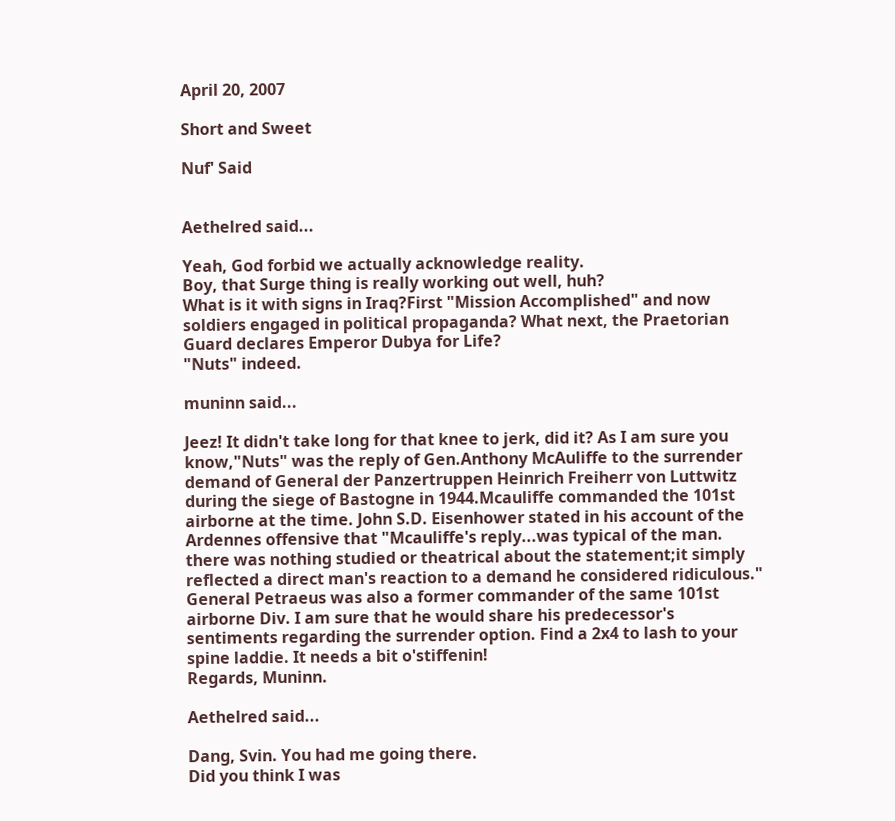April 20, 2007

Short and Sweet

Nuf' Said


Aethelred said...

Yeah, God forbid we actually acknowledge reality.
Boy, that Surge thing is really working out well, huh?
What is it with signs in Iraq?First "Mission Accomplished" and now soldiers engaged in political propaganda? What next, the Praetorian Guard declares Emperor Dubya for Life?
"Nuts" indeed.

muninn said...

Jeez! It didn't take long for that knee to jerk, did it? As I am sure you know,"Nuts" was the reply of Gen.Anthony McAuliffe to the surrender demand of General der Panzertruppen Heinrich Freiherr von Luttwitz during the siege of Bastogne in 1944.Mcauliffe commanded the 101st airborne at the time. John S.D. Eisenhower stated in his account of the Ardennes offensive that "Mcauliffe's reply...was typical of the man. there was nothing studied or theatrical about the statement;it simply reflected a direct man's reaction to a demand he considered ridiculous." General Petraeus was also a former commander of the same 101st airborne Div. I am sure that he would share his predecessor's sentiments regarding the surrender option. Find a 2x4 to lash to your spine laddie. It needs a bit o'stiffenin!
Regards, Muninn.

Aethelred said...

Dang, Svin. You had me going there.
Did you think I was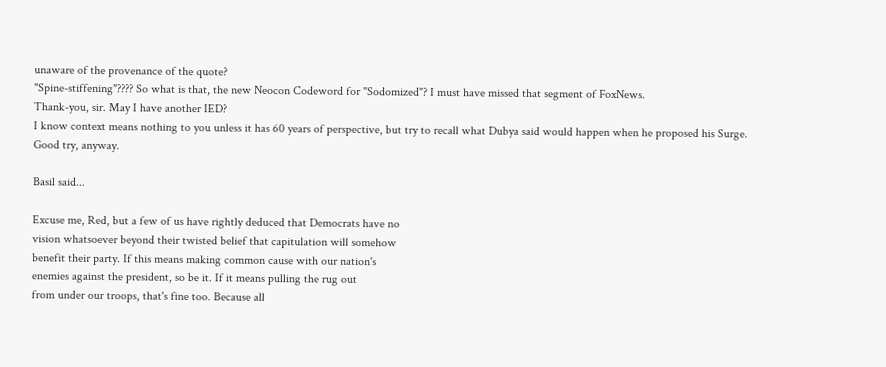unaware of the provenance of the quote?
"Spine-stiffening"???? So what is that, the new Neocon Codeword for "Sodomized"? I must have missed that segment of FoxNews.
Thank-you, sir. May I have another IED?
I know context means nothing to you unless it has 60 years of perspective, but try to recall what Dubya said would happen when he proposed his Surge.
Good try, anyway.

Basil said...

Excuse me, Red, but a few of us have rightly deduced that Democrats have no
vision whatsoever beyond their twisted belief that capitulation will somehow
benefit their party. If this means making common cause with our nation's
enemies against the president, so be it. If it means pulling the rug out
from under our troops, that's fine too. Because all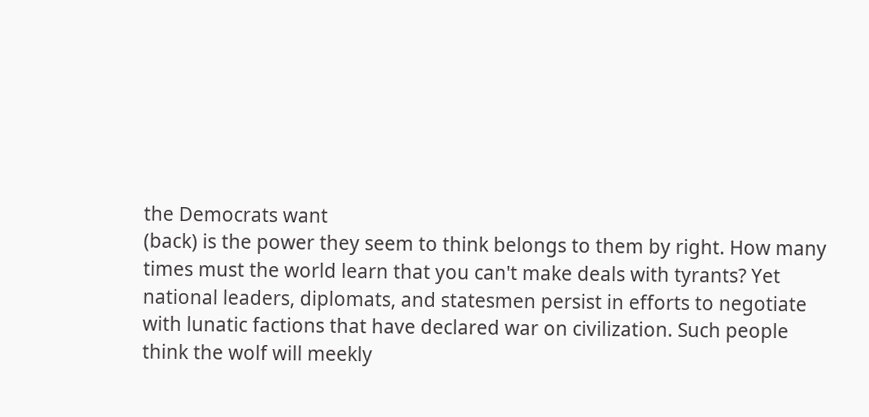the Democrats want
(back) is the power they seem to think belongs to them by right. How many
times must the world learn that you can't make deals with tyrants? Yet
national leaders, diplomats, and statesmen persist in efforts to negotiate
with lunatic factions that have declared war on civilization. Such people
think the wolf will meekly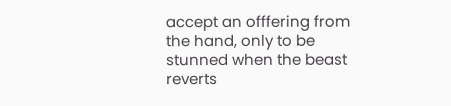accept an offfering from the hand, only to be
stunned when the beast reverts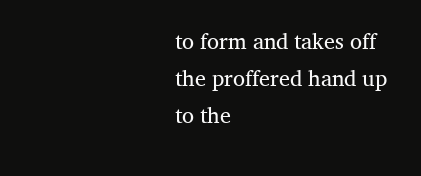to form and takes off the proffered hand up
to the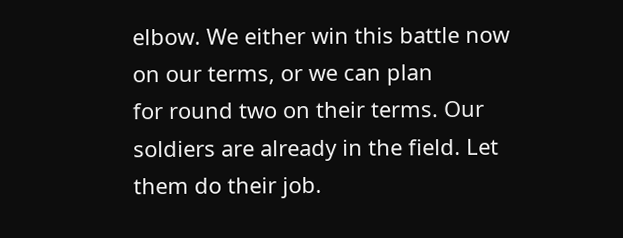elbow. We either win this battle now on our terms, or we can plan
for round two on their terms. Our soldiers are already in the field. Let
them do their job.